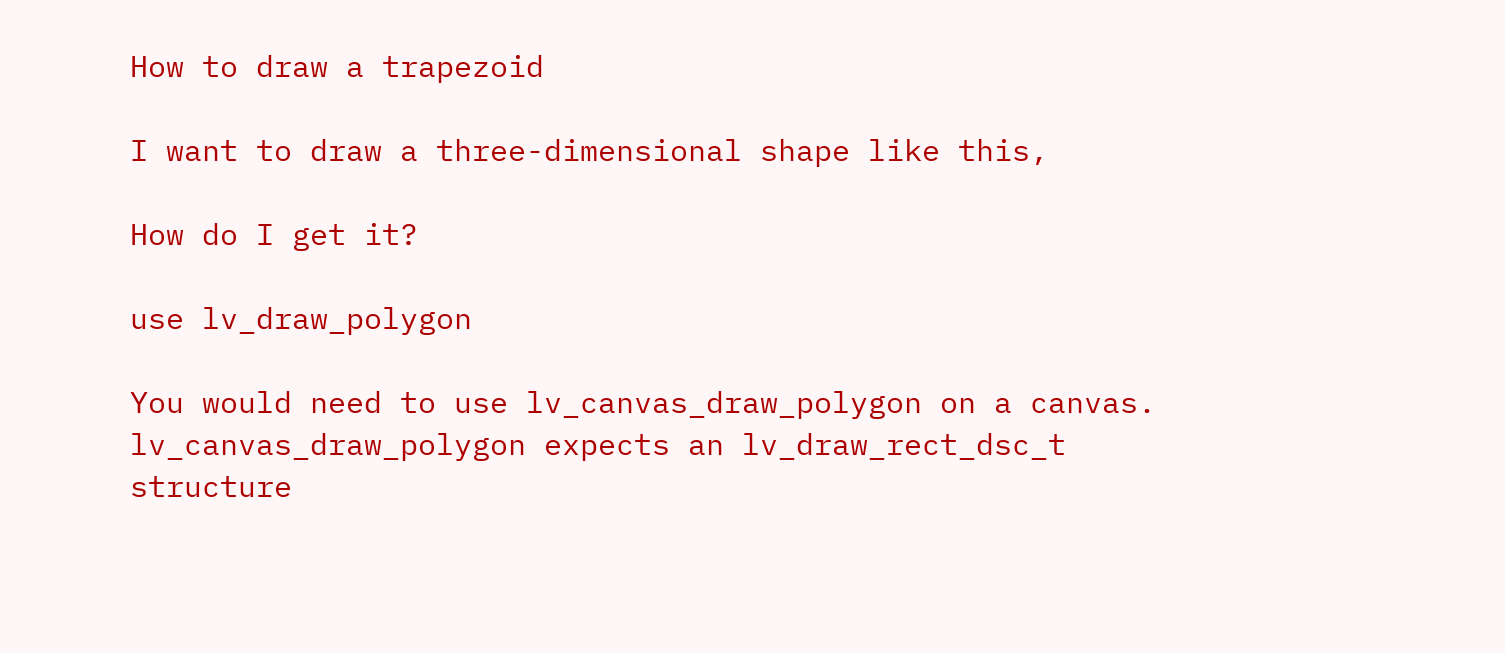How to draw a trapezoid

I want to draw a three-dimensional shape like this,

How do I get it?

use lv_draw_polygon

You would need to use lv_canvas_draw_polygon on a canvas. lv_canvas_draw_polygon expects an lv_draw_rect_dsc_t structure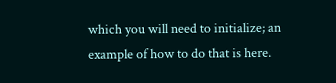which you will need to initialize; an example of how to do that is here.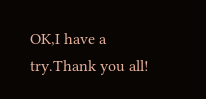OK,I have a try.Thank you all!